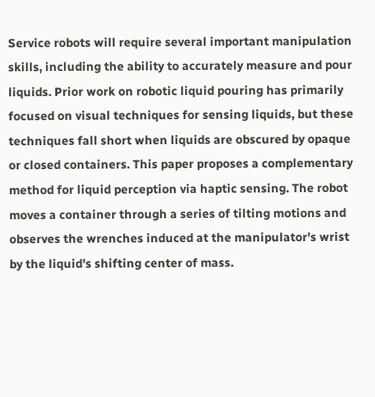Service robots will require several important manipulation skills, including the ability to accurately measure and pour liquids. Prior work on robotic liquid pouring has primarily focused on visual techniques for sensing liquids, but these techniques fall short when liquids are obscured by opaque or closed containers. This paper proposes a complementary method for liquid perception via haptic sensing. The robot moves a container through a series of tilting motions and observes the wrenches induced at the manipulator's wrist by the liquid's shifting center of mass.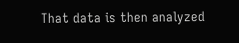That data is then analyzed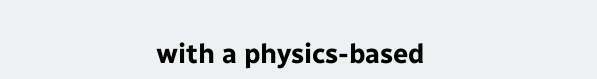with a physics-based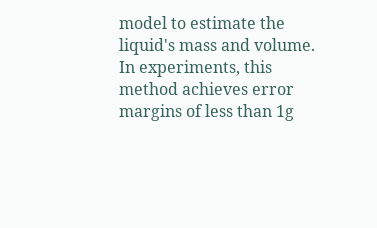model to estimate the liquid's mass and volume. In experiments, this method achieves error margins of less than 1g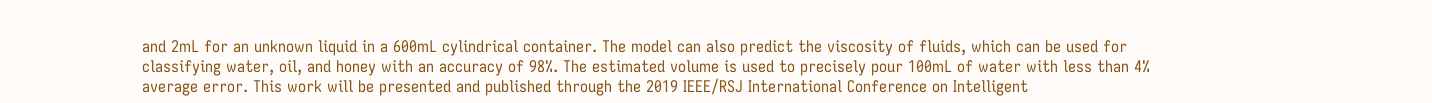and 2mL for an unknown liquid in a 600mL cylindrical container. The model can also predict the viscosity of fluids, which can be used for classifying water, oil, and honey with an accuracy of 98%. The estimated volume is used to precisely pour 100mL of water with less than 4% average error. This work will be presented and published through the 2019 IEEE/RSJ International Conference on Intelligent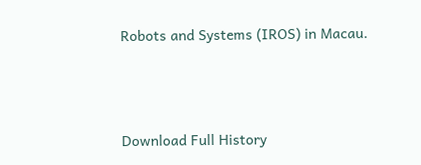Robots and Systems (IROS) in Macau.




Download Full History